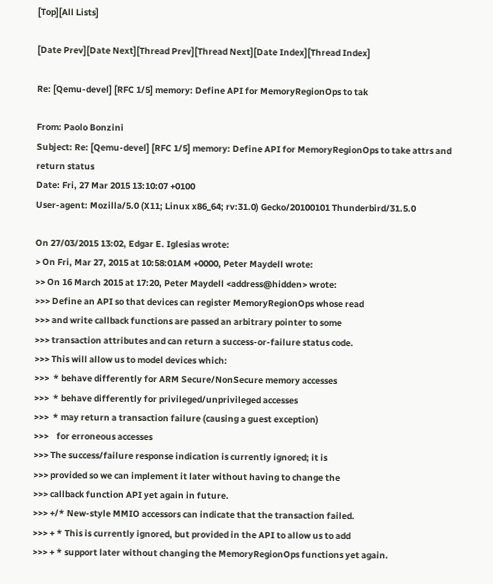[Top][All Lists]

[Date Prev][Date Next][Thread Prev][Thread Next][Date Index][Thread Index]

Re: [Qemu-devel] [RFC 1/5] memory: Define API for MemoryRegionOps to tak

From: Paolo Bonzini
Subject: Re: [Qemu-devel] [RFC 1/5] memory: Define API for MemoryRegionOps to take attrs and return status
Date: Fri, 27 Mar 2015 13:10:07 +0100
User-agent: Mozilla/5.0 (X11; Linux x86_64; rv:31.0) Gecko/20100101 Thunderbird/31.5.0

On 27/03/2015 13:02, Edgar E. Iglesias wrote:
> On Fri, Mar 27, 2015 at 10:58:01AM +0000, Peter Maydell wrote:
>> On 16 March 2015 at 17:20, Peter Maydell <address@hidden> wrote:
>>> Define an API so that devices can register MemoryRegionOps whose read
>>> and write callback functions are passed an arbitrary pointer to some
>>> transaction attributes and can return a success-or-failure status code.
>>> This will allow us to model devices which:
>>>  * behave differently for ARM Secure/NonSecure memory accesses
>>>  * behave differently for privileged/unprivileged accesses
>>>  * may return a transaction failure (causing a guest exception)
>>>    for erroneous accesses
>>> The success/failure response indication is currently ignored; it is
>>> provided so we can implement it later without having to change the
>>> callback function API yet again in future.
>>> +/* New-style MMIO accessors can indicate that the transaction failed.
>>> + * This is currently ignored, but provided in the API to allow us to add
>>> + * support later without changing the MemoryRegionOps functions yet again.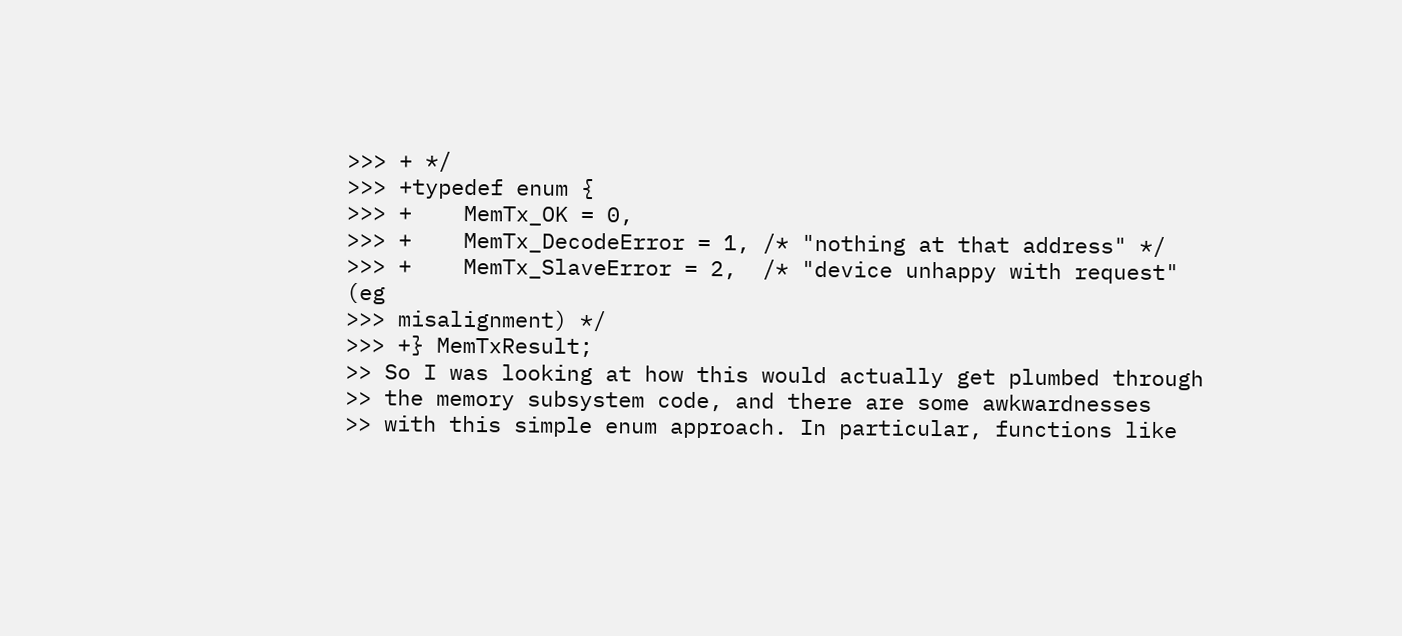>>> + */
>>> +typedef enum {
>>> +    MemTx_OK = 0,
>>> +    MemTx_DecodeError = 1, /* "nothing at that address" */
>>> +    MemTx_SlaveError = 2,  /* "device unhappy with request" (eg
>>> misalignment) */
>>> +} MemTxResult;
>> So I was looking at how this would actually get plumbed through
>> the memory subsystem code, and there are some awkwardnesses
>> with this simple enum approach. In particular, functions like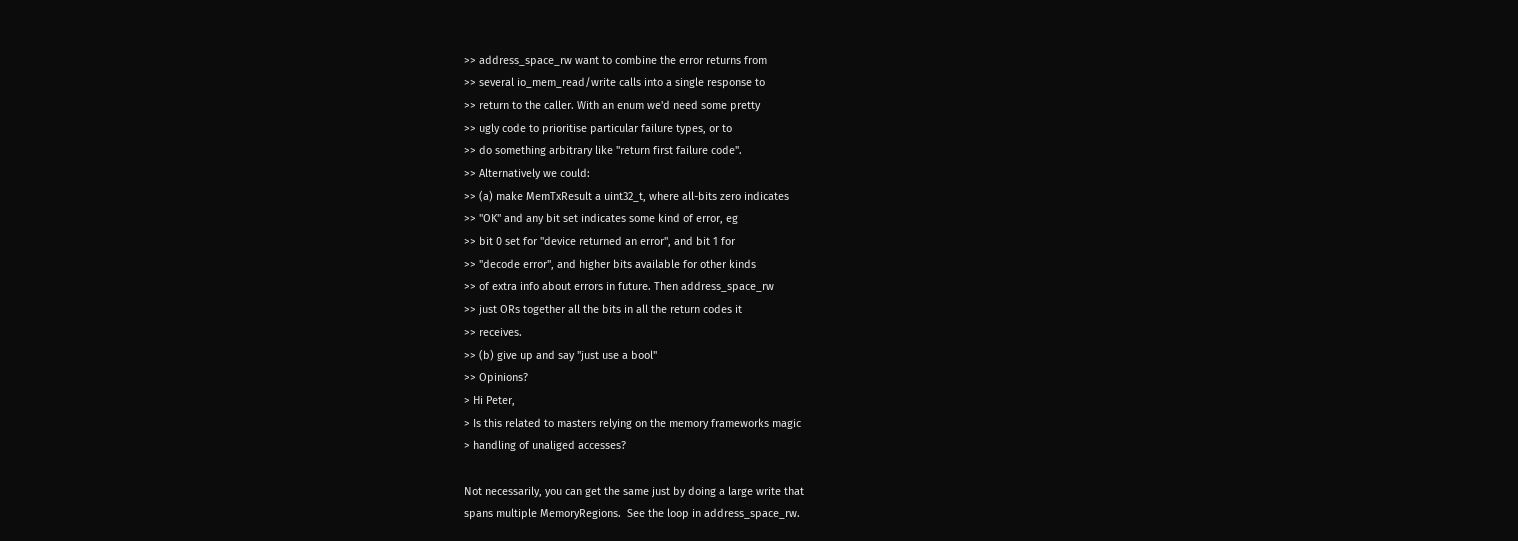>> address_space_rw want to combine the error returns from
>> several io_mem_read/write calls into a single response to
>> return to the caller. With an enum we'd need some pretty
>> ugly code to prioritise particular failure types, or to
>> do something arbitrary like "return first failure code".
>> Alternatively we could:
>> (a) make MemTxResult a uint32_t, where all-bits zero indicates
>> "OK" and any bit set indicates some kind of error, eg
>> bit 0 set for "device returned an error", and bit 1 for
>> "decode error", and higher bits available for other kinds
>> of extra info about errors in future. Then address_space_rw
>> just ORs together all the bits in all the return codes it
>> receives.
>> (b) give up and say "just use a bool"
>> Opinions?
> Hi Peter,
> Is this related to masters relying on the memory frameworks magic
> handling of unaliged accesses?

Not necessarily, you can get the same just by doing a large write that
spans multiple MemoryRegions.  See the loop in address_space_rw.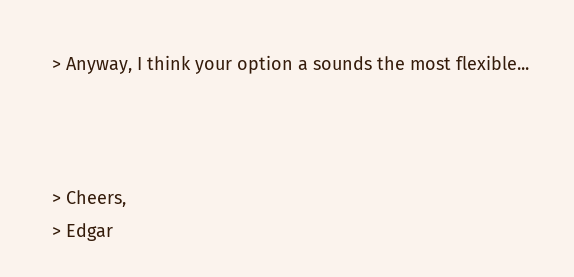> Anyway, I think your option a sounds the most flexible...



> Cheers,
> Edgar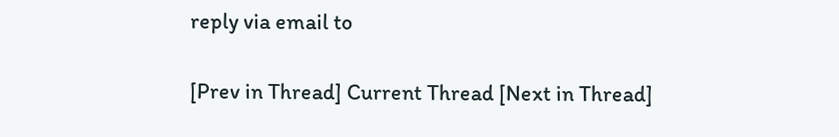reply via email to

[Prev in Thread] Current Thread [Next in Thread]